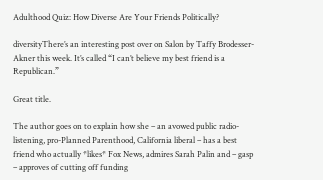Adulthood Quiz: How Diverse Are Your Friends Politically?

diversityThere’s an interesting post over on Salon by Taffy Brodesser-Akner this week. It’s called “I can’t believe my best friend is a Republican.”

Great title.

The author goes on to explain how she – an avowed public radio-listening, pro-Planned Parenthood, California liberal – has a best friend who actually *likes* Fox News, admires Sarah Palin and – gasp – approves of cutting off funding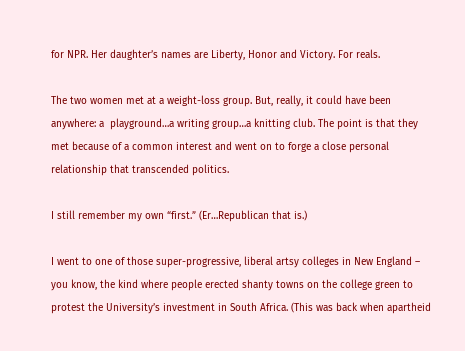for NPR. Her daughter’s names are Liberty, Honor and Victory. For reals.

The two women met at a weight-loss group. But, really, it could have been anywhere: a  playground…a writing group…a knitting club. The point is that they met because of a common interest and went on to forge a close personal relationship that transcended politics.

I still remember my own “first.” (Er…Republican that is.)

I went to one of those super-progressive, liberal artsy colleges in New England – you know, the kind where people erected shanty towns on the college green to protest the University’s investment in South Africa. (This was back when apartheid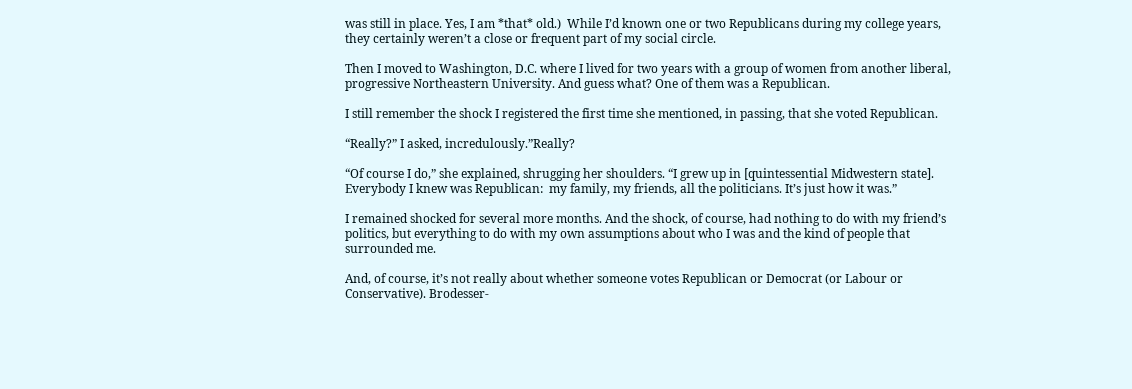was still in place. Yes, I am *that* old.)  While I’d known one or two Republicans during my college years, they certainly weren’t a close or frequent part of my social circle.

Then I moved to Washington, D.C. where I lived for two years with a group of women from another liberal, progressive Northeastern University. And guess what? One of them was a Republican.

I still remember the shock I registered the first time she mentioned, in passing, that she voted Republican.

“Really?” I asked, incredulously.”Really?

“Of course I do,” she explained, shrugging her shoulders. “I grew up in [quintessential Midwestern state]. Everybody I knew was Republican:  my family, my friends, all the politicians. It’s just how it was.”

I remained shocked for several more months. And the shock, of course, had nothing to do with my friend’s politics, but everything to do with my own assumptions about who I was and the kind of people that surrounded me.

And, of course, it’s not really about whether someone votes Republican or Democrat (or Labour or Conservative). Brodesser-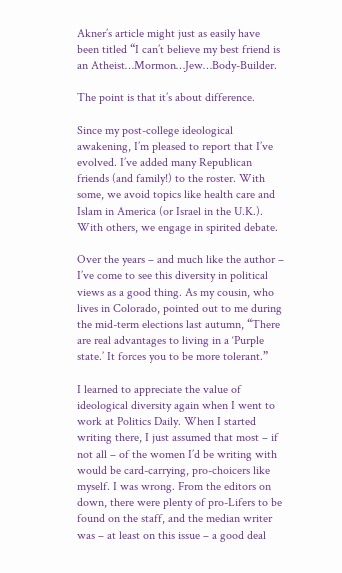Akner’s article might just as easily have been titled “I can’t believe my best friend is an Atheist…Mormon…Jew…Body-Builder.

The point is that it’s about difference.

Since my post-college ideological awakening, I’m pleased to report that I’ve evolved. I’ve added many Republican friends (and family!) to the roster. With some, we avoid topics like health care and Islam in America (or Israel in the U.K.). With others, we engage in spirited debate.

Over the years – and much like the author – I’ve come to see this diversity in political views as a good thing. As my cousin, who lives in Colorado, pointed out to me during the mid-term elections last autumn, “There are real advantages to living in a ‘Purple state.’ It forces you to be more tolerant.”

I learned to appreciate the value of ideological diversity again when I went to work at Politics Daily. When I started writing there, I just assumed that most – if not all – of the women I’d be writing with would be card-carrying, pro-choicers like myself. I was wrong. From the editors on down, there were plenty of pro-Lifers to be found on the staff, and the median writer was – at least on this issue – a good deal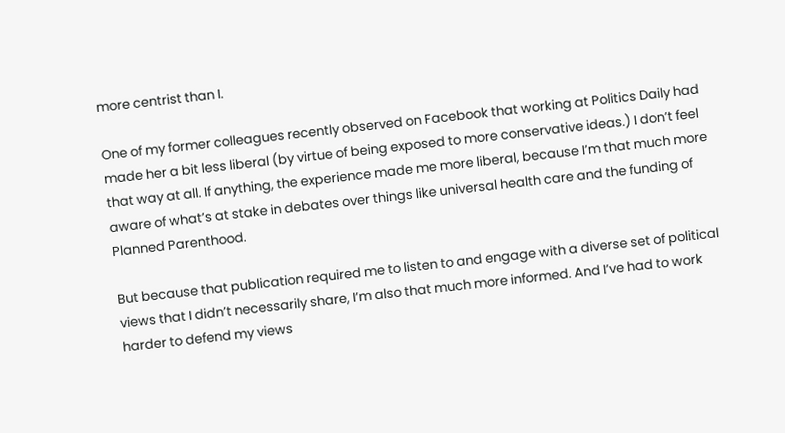more centrist than I.

One of my former colleagues recently observed on Facebook that working at Politics Daily had made her a bit less liberal (by virtue of being exposed to more conservative ideas.) I don’t feel that way at all. If anything, the experience made me more liberal, because I’m that much more aware of what’s at stake in debates over things like universal health care and the funding of Planned Parenthood.

But because that publication required me to listen to and engage with a diverse set of political views that I didn’t necessarily share, I’m also that much more informed. And I’ve had to work harder to defend my views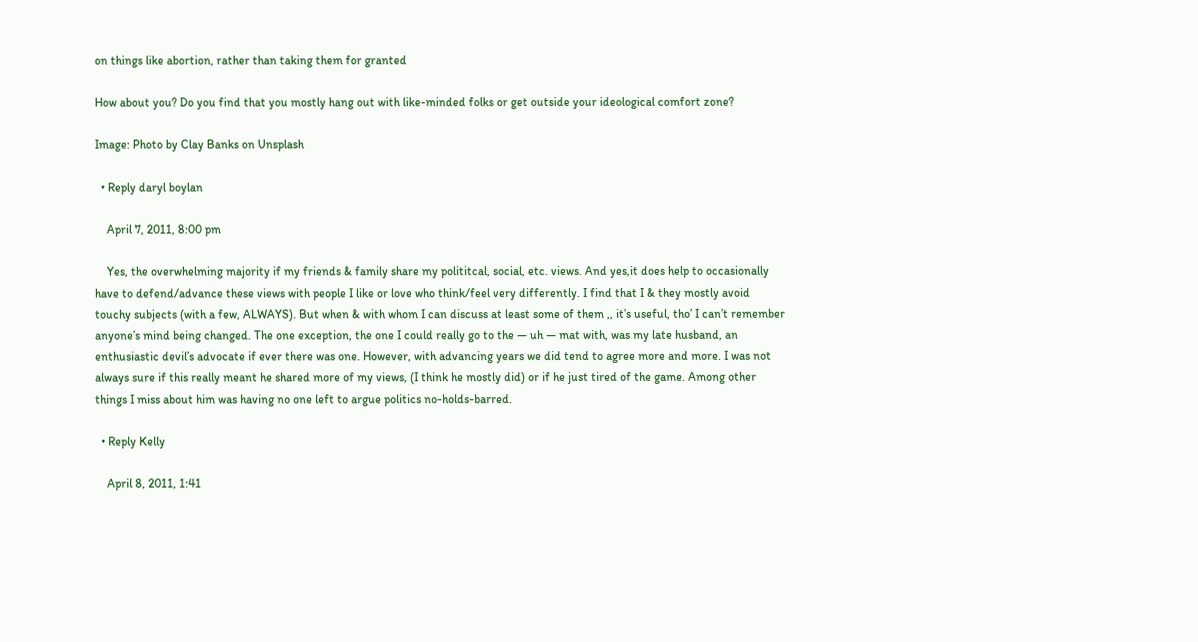on things like abortion, rather than taking them for granted

How about you? Do you find that you mostly hang out with like-minded folks or get outside your ideological comfort zone?

Image: Photo by Clay Banks on Unsplash

  • Reply daryl boylan

    April 7, 2011, 8:00 pm

    Yes, the overwhelming majority if my friends & family share my polititcal, social, etc. views. And yes,it does help to occasionally have to defend/advance these views with people I like or love who think/feel very differently. I find that I & they mostly avoid touchy subjects (with a few, ALWAYS). But when & with whom I can discuss at least some of them ,, it’s useful, tho’ I can’t remember anyone’s mind being changed. The one exception, the one I could really go to the — uh — mat with, was my late husband, an enthusiastic devil’s advocate if ever there was one. However, with advancing years we did tend to agree more and more. I was not always sure if this really meant he shared more of my views, (I think he mostly did) or if he just tired of the game. Among other things I miss about him was having no one left to argue politics no-holds-barred.

  • Reply Kelly

    April 8, 2011, 1:41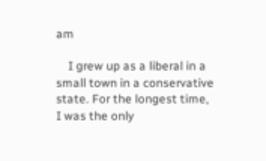am

    I grew up as a liberal in a small town in a conservative state. For the longest time, I was the only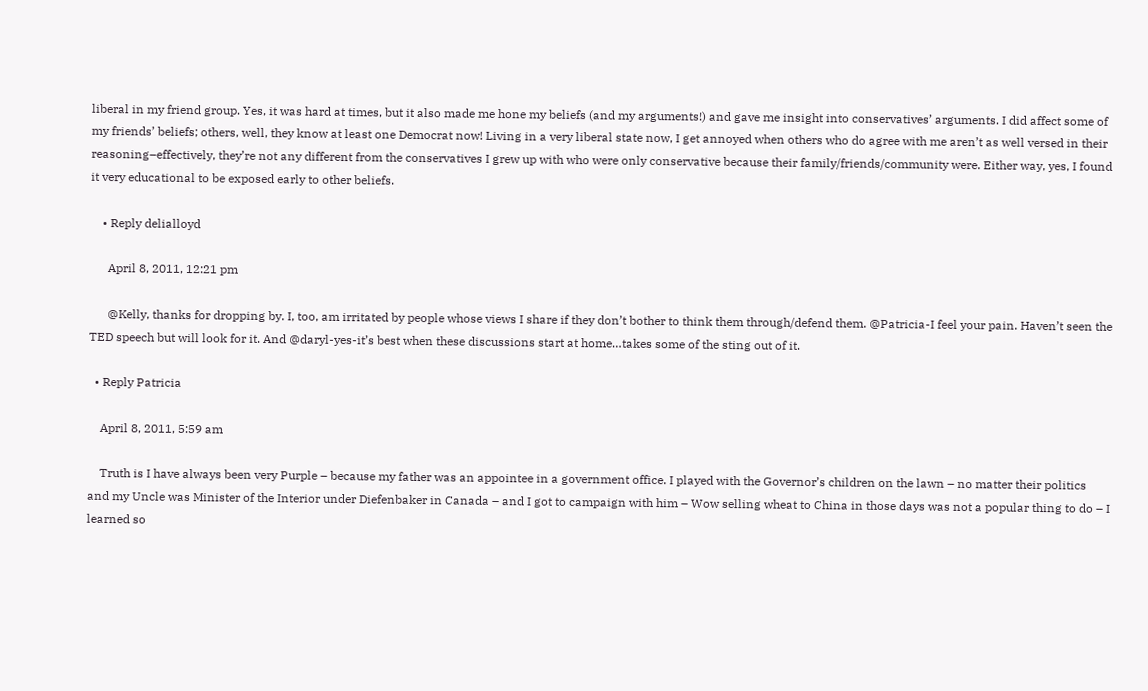liberal in my friend group. Yes, it was hard at times, but it also made me hone my beliefs (and my arguments!) and gave me insight into conservatives’ arguments. I did affect some of my friends’ beliefs; others, well, they know at least one Democrat now! Living in a very liberal state now, I get annoyed when others who do agree with me aren’t as well versed in their reasoning–effectively, they’re not any different from the conservatives I grew up with who were only conservative because their family/friends/community were. Either way, yes, I found it very educational to be exposed early to other beliefs.

    • Reply delialloyd

      April 8, 2011, 12:21 pm

      @Kelly, thanks for dropping by. I, too, am irritated by people whose views I share if they don’t bother to think them through/defend them. @Patricia-I feel your pain. Haven’t seen the TED speech but will look for it. And @daryl-yes-it’s best when these discussions start at home…takes some of the sting out of it.

  • Reply Patricia

    April 8, 2011, 5:59 am

    Truth is I have always been very Purple – because my father was an appointee in a government office. I played with the Governor’s children on the lawn – no matter their politics and my Uncle was Minister of the Interior under Diefenbaker in Canada – and I got to campaign with him – Wow selling wheat to China in those days was not a popular thing to do – I learned so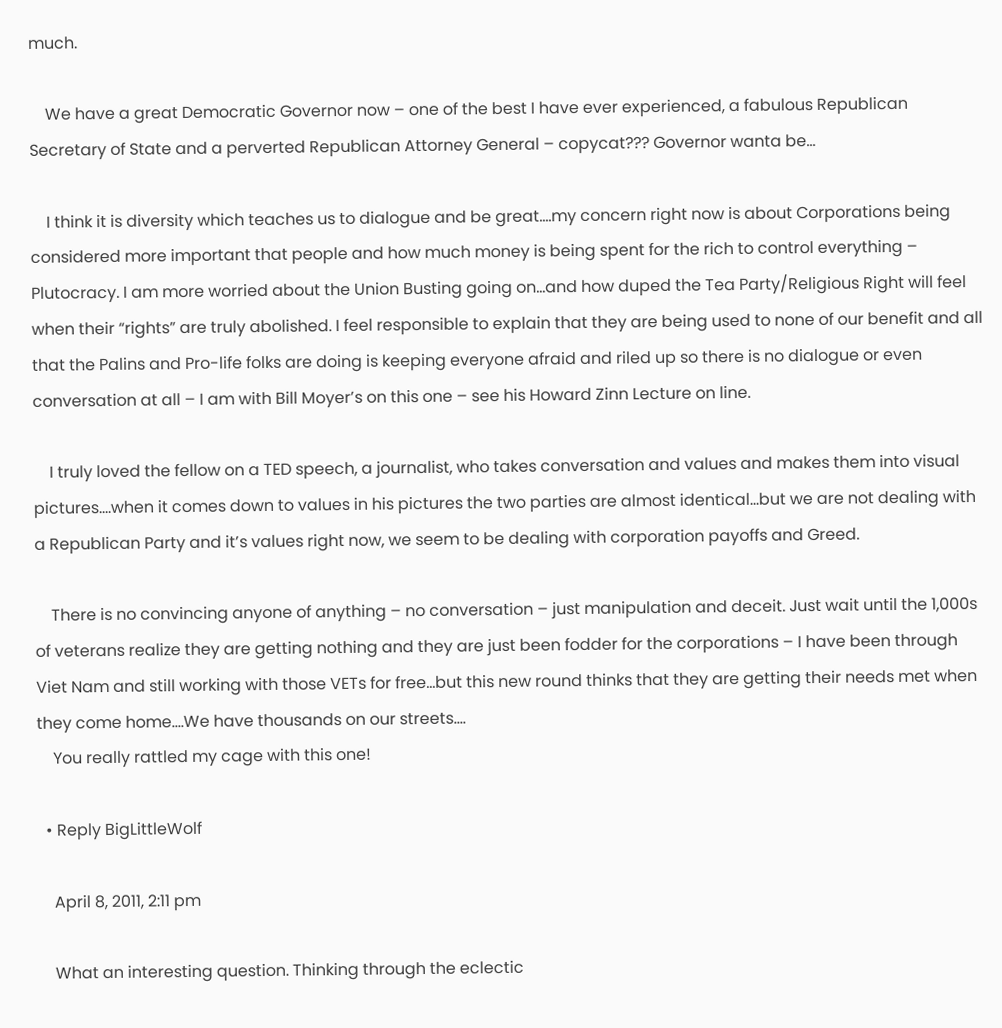much.

    We have a great Democratic Governor now – one of the best I have ever experienced, a fabulous Republican Secretary of State and a perverted Republican Attorney General – copycat??? Governor wanta be…

    I think it is diversity which teaches us to dialogue and be great….my concern right now is about Corporations being considered more important that people and how much money is being spent for the rich to control everything – Plutocracy. I am more worried about the Union Busting going on…and how duped the Tea Party/Religious Right will feel when their “rights” are truly abolished. I feel responsible to explain that they are being used to none of our benefit and all that the Palins and Pro-life folks are doing is keeping everyone afraid and riled up so there is no dialogue or even conversation at all – I am with Bill Moyer’s on this one – see his Howard Zinn Lecture on line.

    I truly loved the fellow on a TED speech, a journalist, who takes conversation and values and makes them into visual pictures….when it comes down to values in his pictures the two parties are almost identical…but we are not dealing with a Republican Party and it’s values right now, we seem to be dealing with corporation payoffs and Greed.

    There is no convincing anyone of anything – no conversation – just manipulation and deceit. Just wait until the 1,000s of veterans realize they are getting nothing and they are just been fodder for the corporations – I have been through Viet Nam and still working with those VETs for free…but this new round thinks that they are getting their needs met when they come home….We have thousands on our streets….
    You really rattled my cage with this one!

  • Reply BigLittleWolf

    April 8, 2011, 2:11 pm

    What an interesting question. Thinking through the eclectic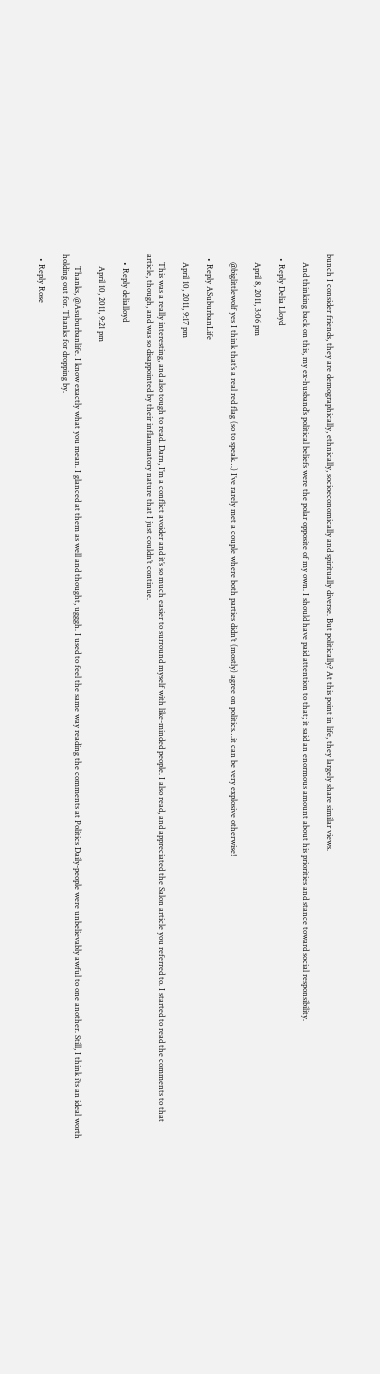bunch I consider friends, they are demographically, ethnically, socioeconomically and spiritually diverse. But politically? At this point in life, they largely share similar views.

    And thinking back on this, my ex-husband’s political beliefs were the polar opposite of my own. I should have paid attention to that; it said an enormous amount about his priorities and stance toward social responsibility.

  • Reply Delia Lloyd

    April 8, 2011, 3:06 pm

    @biglittlewolf yes I think that’s a real red flag (so to speak…) I’ve rarely met a couple where both parties didn’t (mostly) agree on politics…it can be very explosive otherwise!

  • Reply ASuburbanLife

    April 10, 2011, 9:17 pm

    This was a really interesting, and also tough to read. Darn, I’m a conflict avoider and it’s so much easier to surround myself with like-minded people. I also read, and appreciated the Salon article you referred to. I started to read the comments to that article, though, and was so disappointed by their inflammatory nature that I just couldn’t continue.

    • Reply delialloyd

      April 10, 2011, 9:21 pm

      Thanks, @Asuburbanlife. I know exactly what you mean. I glanced at them as well and thought, ugggh. I used to feel the same way reading the comments at Politics Daily-people were unbelievably awful to one another. Still, I think i’ts an ideal worth holding out for. Thanks for dropping by.

  • Reply Rose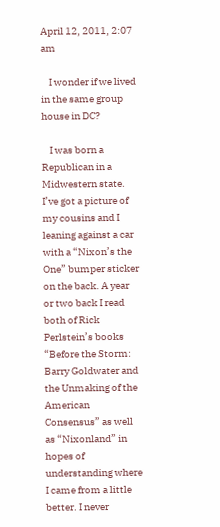April 12, 2011, 2:07 am

    I wonder if we lived in the same group house in DC?

    I was born a Republican in a Midwestern state. I’ve got a picture of my cousins and I leaning against a car with a “Nixon’s the One” bumper sticker on the back. A year or two back I read both of Rick Perlstein’s books “Before the Storm: Barry Goldwater and the Unmaking of the American Consensus” as well as “Nixonland” in hopes of understanding where I came from a little better. I never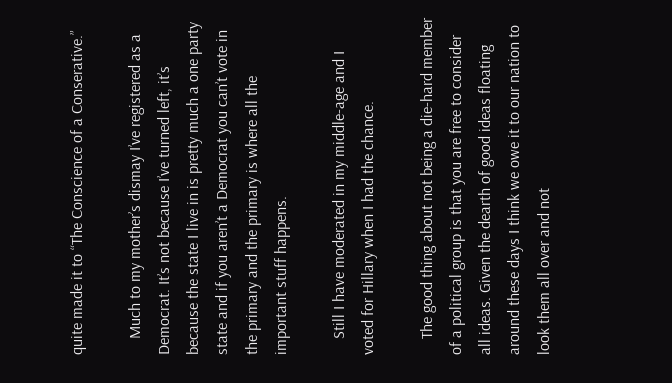quite made it to “The Conscience of a Conserative.”

    Much to my mother’s dismay I’ve registered as a Democrat. It’s not because I’ve turned left, it’s because the state I live in is pretty much a one party state and if you aren’t a Democrat you can’t vote in the primary and the primary is where all the important stuff happens.

    Still I have moderated in my middle-age and I voted for Hillary when I had the chance.

    The good thing about not being a die-hard member of a political group is that you are free to consider all ideas. Given the dearth of good ideas floating around these days I think we owe it to our nation to look them all over and not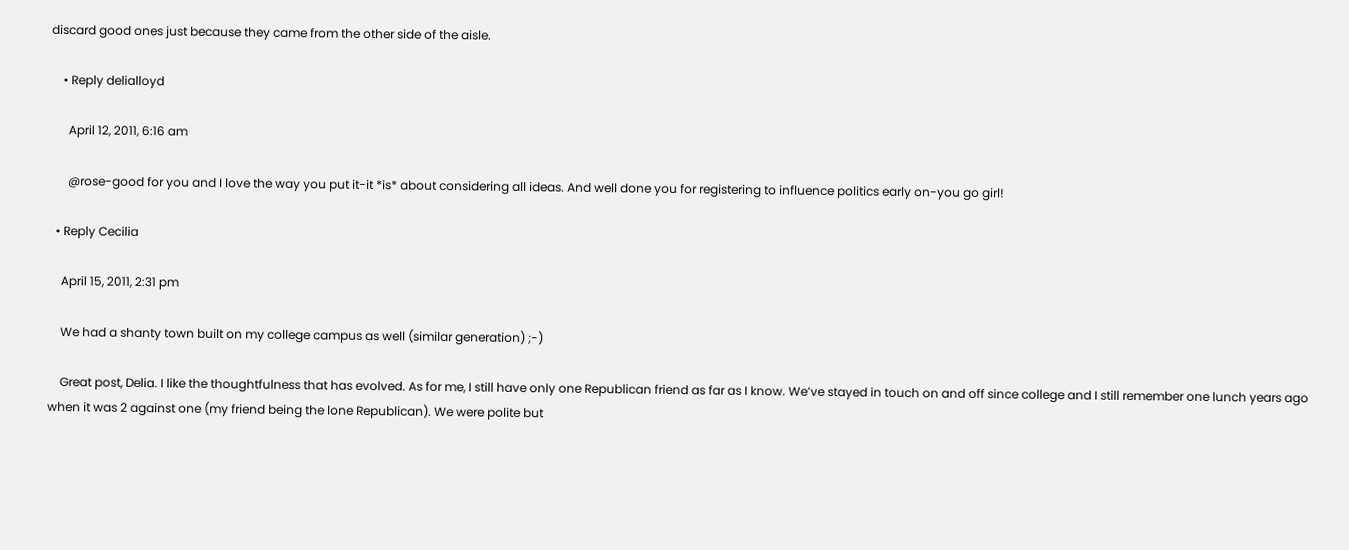discard good ones just because they came from the other side of the aisle.

    • Reply delialloyd

      April 12, 2011, 6:16 am

      @rose-good for you and I love the way you put it-it *is* about considering all ideas. And well done you for registering to influence politics early on-you go girl!

  • Reply Cecilia

    April 15, 2011, 2:31 pm

    We had a shanty town built on my college campus as well (similar generation) ;-)

    Great post, Delia. I like the thoughtfulness that has evolved. As for me, I still have only one Republican friend as far as I know. We’ve stayed in touch on and off since college and I still remember one lunch years ago when it was 2 against one (my friend being the lone Republican). We were polite but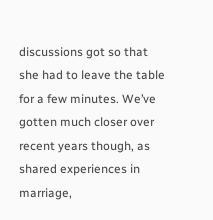discussions got so that she had to leave the table for a few minutes. We’ve gotten much closer over recent years though, as shared experiences in marriage,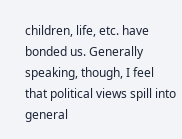children, life, etc. have bonded us. Generally speaking, though, I feel that political views spill into general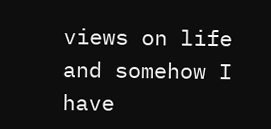views on life and somehow I have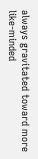always gravitated toward more like-minded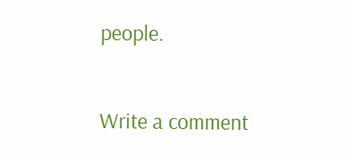people.

Write a comment